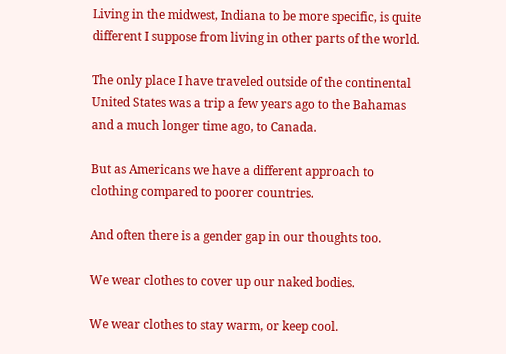Living in the midwest, Indiana to be more specific, is quite different I suppose from living in other parts of the world.

The only place I have traveled outside of the continental United States was a trip a few years ago to the Bahamas and a much longer time ago, to Canada.

But as Americans we have a different approach to clothing compared to poorer countries.

And often there is a gender gap in our thoughts too.

We wear clothes to cover up our naked bodies.

We wear clothes to stay warm, or keep cool.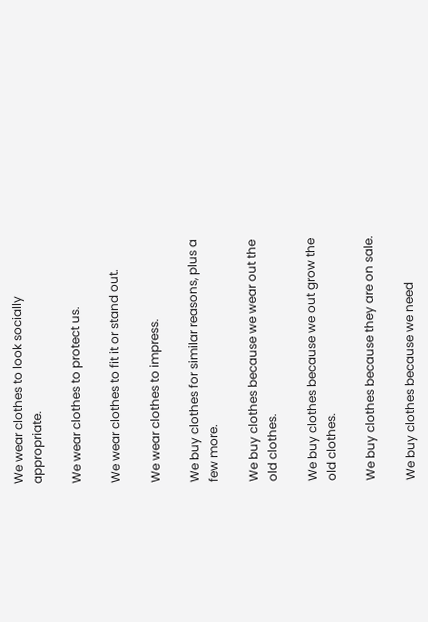We wear clothes to look socially appropriate.

We wear clothes to protect us.

We wear clothes to fit it or stand out.

We wear clothes to impress.

We buy clothes for similar reasons, plus a few more.

We buy clothes because we wear out the old clothes.

We buy clothes because we out grow the old clothes.

We buy clothes because they are on sale.

We buy clothes because we need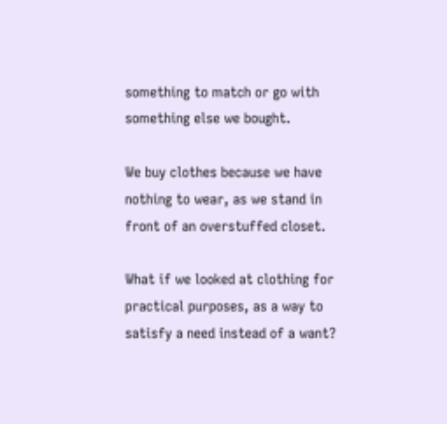something to match or go with something else we bought.

We buy clothes because we have nothing to wear, as we stand in front of an overstuffed closet.

What if we looked at clothing for practical purposes, as a way to satisfy a need instead of a want?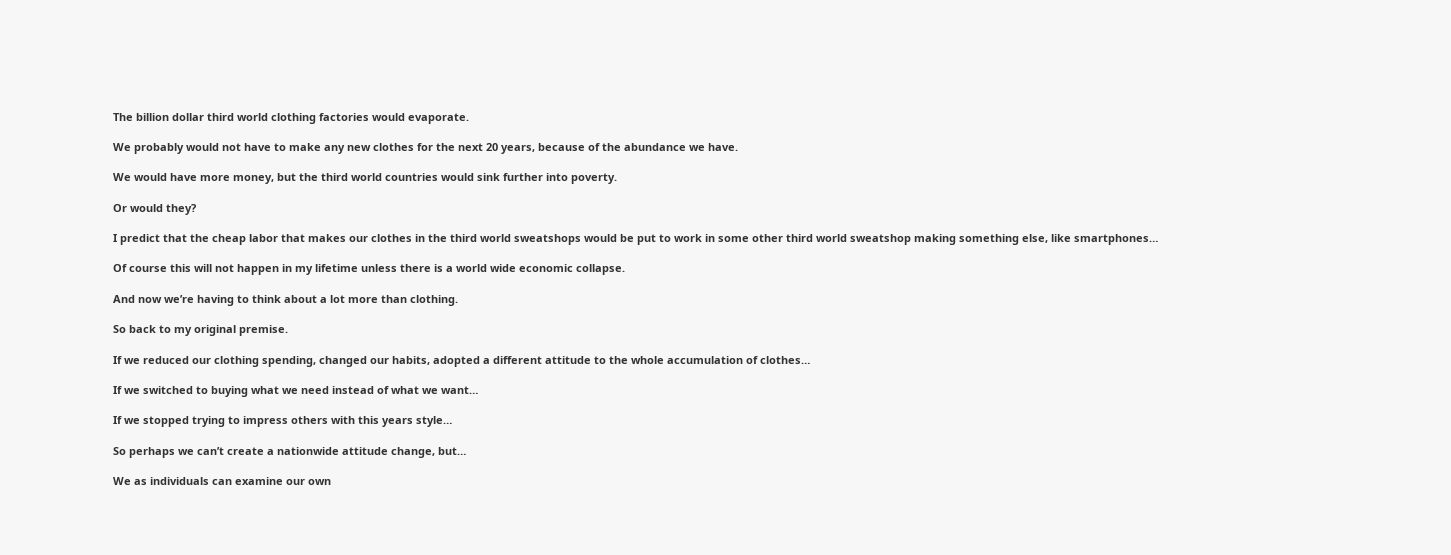The billion dollar third world clothing factories would evaporate.

We probably would not have to make any new clothes for the next 20 years, because of the abundance we have.

We would have more money, but the third world countries would sink further into poverty.

Or would they?

I predict that the cheap labor that makes our clothes in the third world sweatshops would be put to work in some other third world sweatshop making something else, like smartphones…

Of course this will not happen in my lifetime unless there is a world wide economic collapse.

And now we’re having to think about a lot more than clothing.

So back to my original premise.

If we reduced our clothing spending, changed our habits, adopted a different attitude to the whole accumulation of clothes…

If we switched to buying what we need instead of what we want…

If we stopped trying to impress others with this years style…

So perhaps we can’t create a nationwide attitude change, but…

We as individuals can examine our own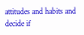attitudes and habits and decide if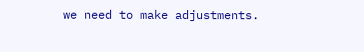we need to make adjustments.